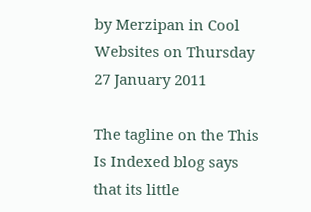by Merzipan in Cool Websites on Thursday 27 January 2011

The tagline on the This Is Indexed blog says that its little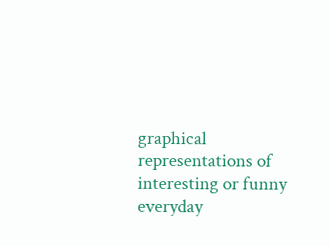graphical representations of interesting or funny everyday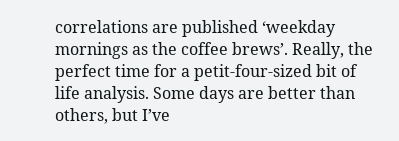correlations are published ‘weekday mornings as the coffee brews’. Really, the perfect time for a petit-four-sized bit of life analysis. Some days are better than others, but I’ve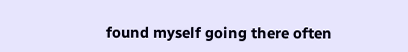found myself going there often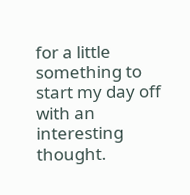for a little something to start my day off with an interesting thought.